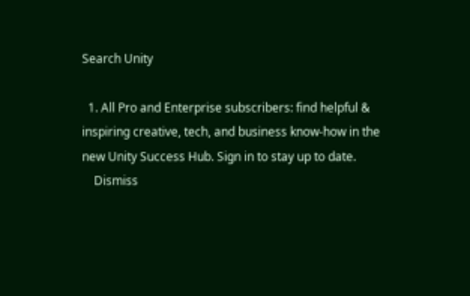Search Unity

  1. All Pro and Enterprise subscribers: find helpful & inspiring creative, tech, and business know-how in the new Unity Success Hub. Sign in to stay up to date.
    Dismiss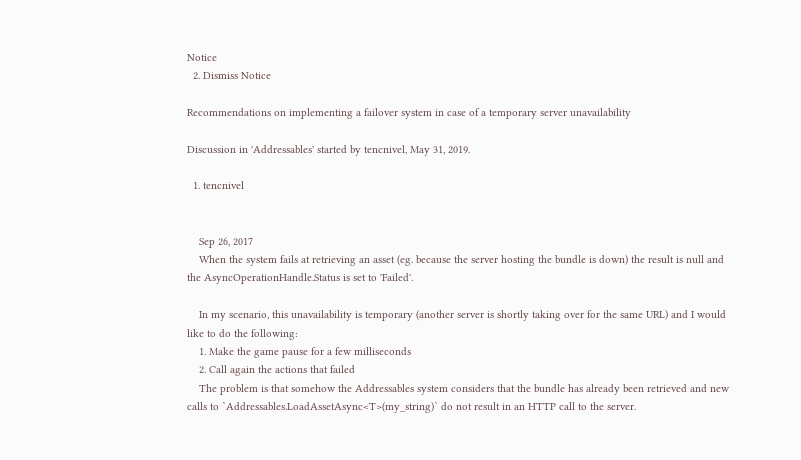Notice
  2. Dismiss Notice

Recommendations on implementing a failover system in case of a temporary server unavailability

Discussion in 'Addressables' started by tencnivel, May 31, 2019.

  1. tencnivel


    Sep 26, 2017
    When the system fails at retrieving an asset (eg. because the server hosting the bundle is down) the result is null and the AsyncOperationHandle.Status is set to 'Failed'.

    In my scenario, this unavailability is temporary (another server is shortly taking over for the same URL) and I would like to do the following:
    1. Make the game pause for a few milliseconds
    2. Call again the actions that failed
    The problem is that somehow the Addressables system considers that the bundle has already been retrieved and new calls to `Addressables.LoadAssetAsync<T>(my_string)` do not result in an HTTP call to the server.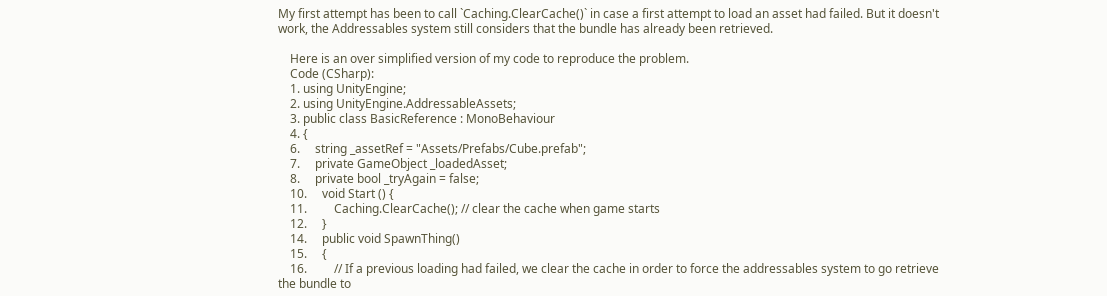My first attempt has been to call `Caching.ClearCache()` in case a first attempt to load an asset had failed. But it doesn't work, the Addressables system still considers that the bundle has already been retrieved.

    Here is an over simplified version of my code to reproduce the problem.
    Code (CSharp):
    1. using UnityEngine;
    2. using UnityEngine.AddressableAssets;
    3. public class BasicReference : MonoBehaviour
    4. {
    6.     string _assetRef = "Assets/Prefabs/Cube.prefab";
    7.     private GameObject _loadedAsset;
    8.     private bool _tryAgain = false;
    10.     void Start () {
    11.         Caching.ClearCache(); // clear the cache when game starts
    12.     }
    14.     public void SpawnThing()
    15.     {
    16.         // If a previous loading had failed, we clear the cache in order to force the addressables system to go retrieve the bundle to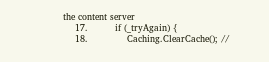the content server
    17.         if (_tryAgain) {
    18.             Caching.ClearCache(); //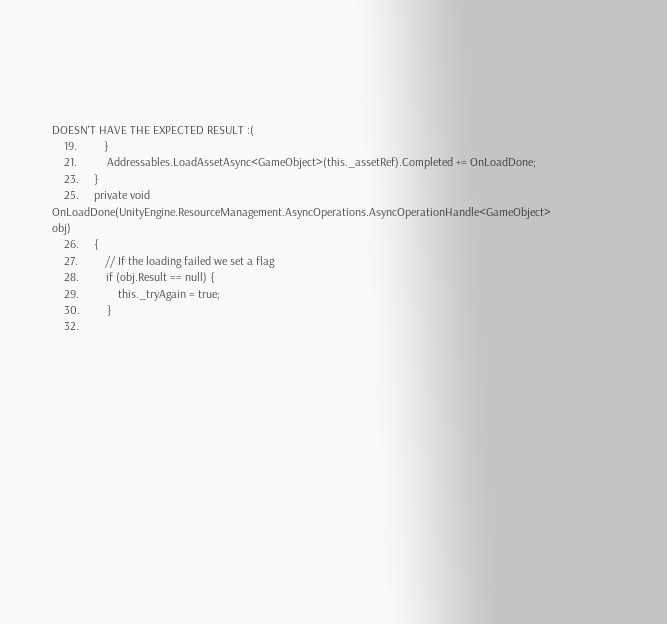DOESN'T HAVE THE EXPECTED RESULT :(
    19.         }
    21.          Addressables.LoadAssetAsync<GameObject>(this._assetRef).Completed += OnLoadDone;
    23.     }
    25.     private void OnLoadDone(UnityEngine.ResourceManagement.AsyncOperations.AsyncOperationHandle<GameObject> obj)
    26.     {
    27.         // If the loading failed we set a flag
    28.         if (obj.Result == null) {
    29.             this._tryAgain = true;
    30.         }
    32.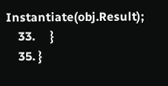Instantiate(obj.Result);
    33.     }
    35. }